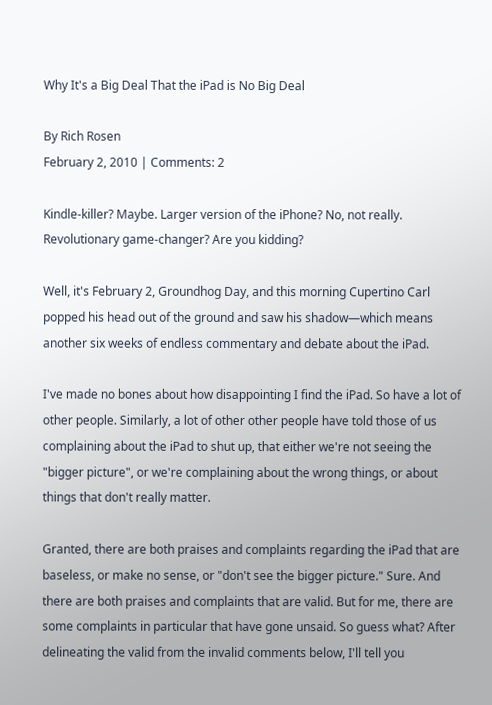Why It's a Big Deal That the iPad is No Big Deal

By Rich Rosen
February 2, 2010 | Comments: 2

Kindle-killer? Maybe. Larger version of the iPhone? No, not really. Revolutionary game-changer? Are you kidding?

Well, it's February 2, Groundhog Day, and this morning Cupertino Carl popped his head out of the ground and saw his shadow—which means another six weeks of endless commentary and debate about the iPad.

I've made no bones about how disappointing I find the iPad. So have a lot of other people. Similarly, a lot of other other people have told those of us complaining about the iPad to shut up, that either we're not seeing the "bigger picture", or we're complaining about the wrong things, or about things that don't really matter.

Granted, there are both praises and complaints regarding the iPad that are baseless, or make no sense, or "don't see the bigger picture." Sure. And there are both praises and complaints that are valid. But for me, there are some complaints in particular that have gone unsaid. So guess what? After delineating the valid from the invalid comments below, I'll tell you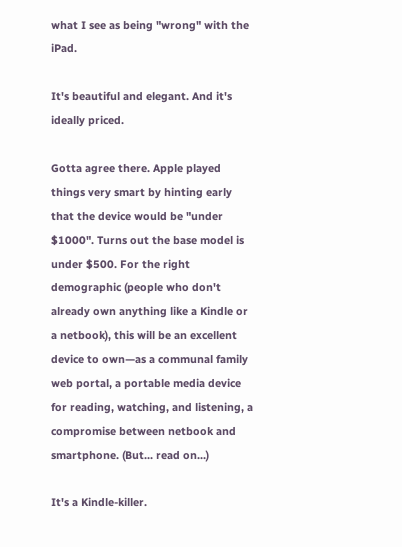what I see as being "wrong" with the iPad.

It's beautiful and elegant. And it's ideally priced.

Gotta agree there. Apple played things very smart by hinting early that the device would be "under $1000". Turns out the base model is under $500. For the right demographic (people who don't already own anything like a Kindle or a netbook), this will be an excellent device to own—as a communal family web portal, a portable media device for reading, watching, and listening, a compromise between netbook and smartphone. (But... read on...)

It's a Kindle-killer.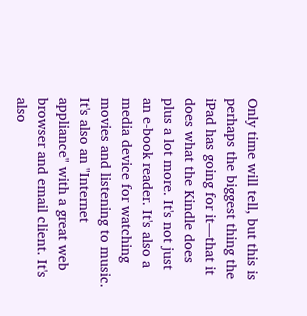Only time will tell, but this is perhaps the biggest thing the iPad has going for it—that it does what the Kindle does plus a lot more. It's not just an e-book reader. It's also a media device for watching movies and listening to music. It's also an "Internet appliance" with a great web browser and email client. It's also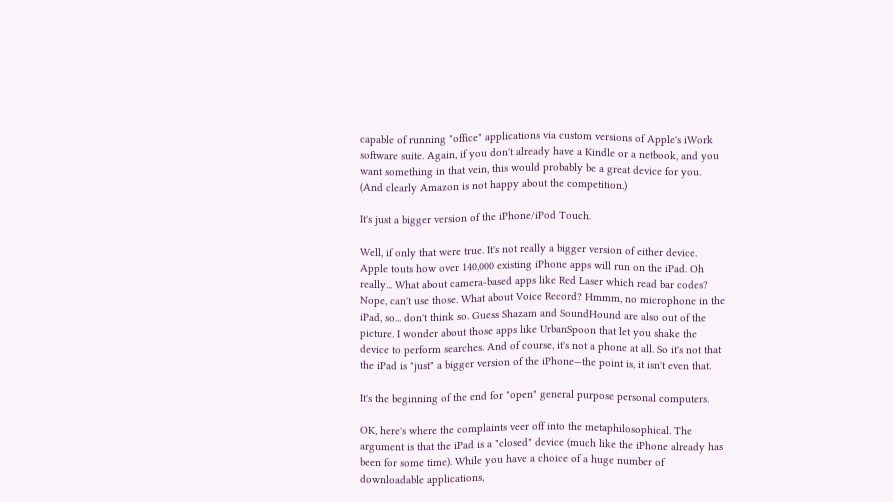capable of running "office" applications via custom versions of Apple's iWork software suite. Again, if you don't already have a Kindle or a netbook, and you want something in that vein, this would probably be a great device for you. (And clearly Amazon is not happy about the competition.)

It's just a bigger version of the iPhone/iPod Touch.

Well, if only that were true. It's not really a bigger version of either device. Apple touts how over 140,000 existing iPhone apps will run on the iPad. Oh really... What about camera-based apps like Red Laser which read bar codes? Nope, can't use those. What about Voice Record? Hmmm, no microphone in the iPad, so... don't think so. Guess Shazam and SoundHound are also out of the picture. I wonder about those apps like UrbanSpoon that let you shake the device to perform searches. And of course, it's not a phone at all. So it's not that the iPad is "just" a bigger version of the iPhone—the point is, it isn't even that.

It's the beginning of the end for "open" general purpose personal computers.

OK, here's where the complaints veer off into the metaphilosophical. The argument is that the iPad is a "closed" device (much like the iPhone already has been for some time). While you have a choice of a huge number of downloadable applications,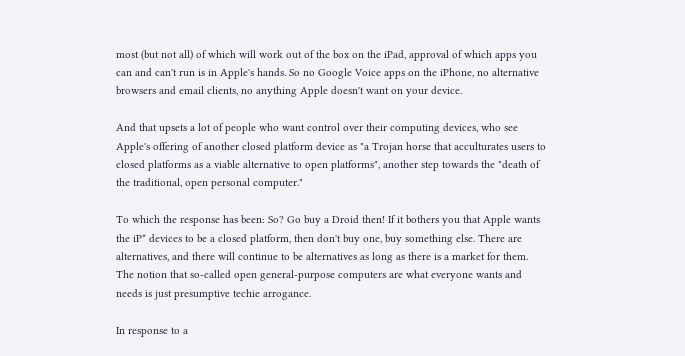most (but not all) of which will work out of the box on the iPad, approval of which apps you can and can't run is in Apple's hands. So no Google Voice apps on the iPhone, no alternative browsers and email clients, no anything Apple doesn't want on your device.

And that upsets a lot of people who want control over their computing devices, who see Apple's offering of another closed platform device as "a Trojan horse that acculturates users to closed platforms as a viable alternative to open platforms", another step towards the "death of the traditional, open personal computer."

To which the response has been: So? Go buy a Droid then! If it bothers you that Apple wants the iP* devices to be a closed platform, then don't buy one, buy something else. There are alternatives, and there will continue to be alternatives as long as there is a market for them. The notion that so-called open general-purpose computers are what everyone wants and needs is just presumptive techie arrogance.

In response to a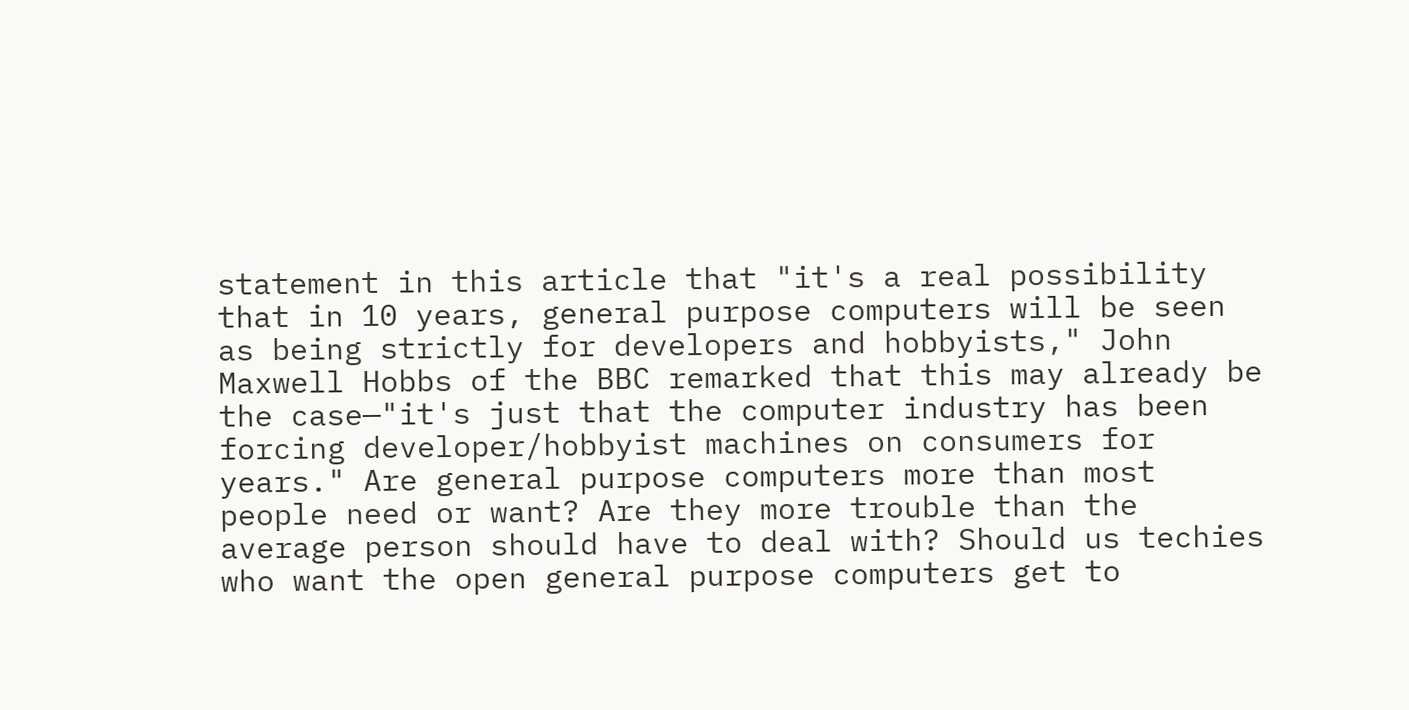statement in this article that "it's a real possibility that in 10 years, general purpose computers will be seen as being strictly for developers and hobbyists," John Maxwell Hobbs of the BBC remarked that this may already be the case—"it's just that the computer industry has been forcing developer/hobbyist machines on consumers for years." Are general purpose computers more than most people need or want? Are they more trouble than the average person should have to deal with? Should us techies who want the open general purpose computers get to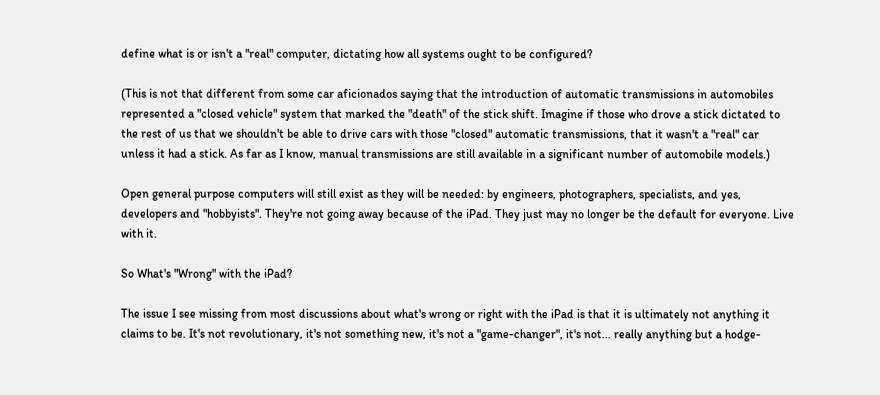define what is or isn't a "real" computer, dictating how all systems ought to be configured?

(This is not that different from some car aficionados saying that the introduction of automatic transmissions in automobiles represented a "closed vehicle" system that marked the "death" of the stick shift. Imagine if those who drove a stick dictated to the rest of us that we shouldn't be able to drive cars with those "closed" automatic transmissions, that it wasn't a "real" car unless it had a stick. As far as I know, manual transmissions are still available in a significant number of automobile models.)

Open general purpose computers will still exist as they will be needed: by engineers, photographers, specialists, and yes, developers and "hobbyists". They're not going away because of the iPad. They just may no longer be the default for everyone. Live with it.

So What's "Wrong" with the iPad?

The issue I see missing from most discussions about what's wrong or right with the iPad is that it is ultimately not anything it claims to be. It's not revolutionary, it's not something new, it's not a "game-changer", it's not... really anything but a hodge-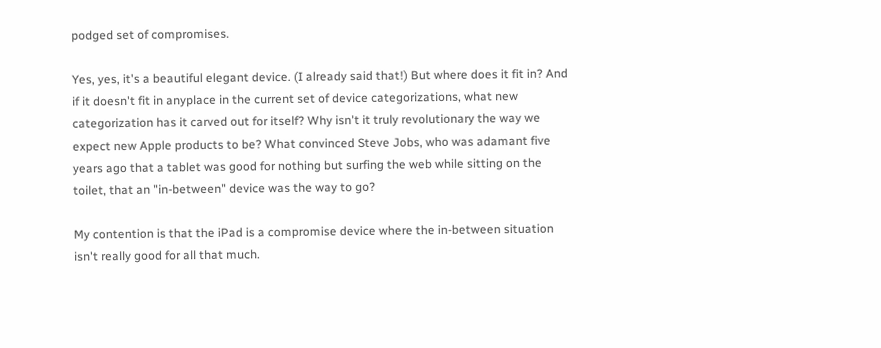podged set of compromises.

Yes, yes, it's a beautiful elegant device. (I already said that!) But where does it fit in? And if it doesn't fit in anyplace in the current set of device categorizations, what new categorization has it carved out for itself? Why isn't it truly revolutionary the way we expect new Apple products to be? What convinced Steve Jobs, who was adamant five years ago that a tablet was good for nothing but surfing the web while sitting on the toilet, that an "in-between" device was the way to go?

My contention is that the iPad is a compromise device where the in-between situation isn't really good for all that much.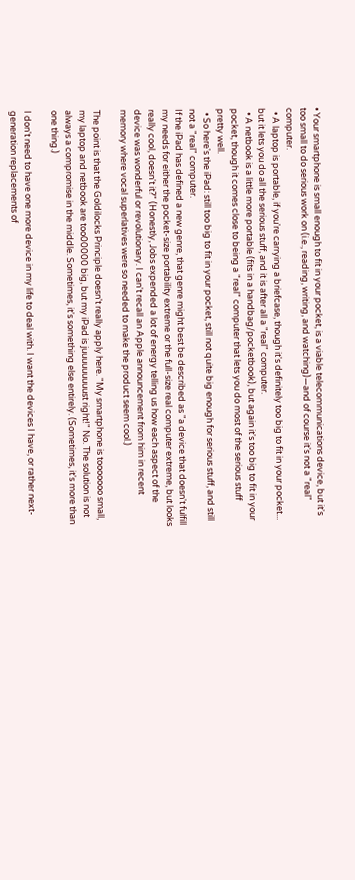• Your smartphone is small enough to fit in your pocket, is a viable telecommunications device, but it's too small to do serious work on (i.e., reading, writing, and watching)—and of course it's not a "real" computer.
  • A laptop is portable, if you're carrying a briefcase, though it's definitely too big to fit in your pocket... but it lets you do all the serious stuff, and it is after all a "real" computer.
  • A netbook is a little more portable (fits in a handbag/pocketbook), but again it's too big to fit in your pocket, though it comes close to being a "real" computer that lets you do most of the serious stuff pretty well.
  • So here's the iPad: still too big to fit in your pocket, still not quite big enough for serious stuff, and still not a "real" computer.
If the iPad has defined a new genre, that genre might best be described as "a device that doesn't fulfill my needs for either the pocket-size portability extreme or the full-size real computer extreme, but looks really cool, doesn't it?" (Honestly, Jobs expended a lot of energy telling us how each aspect of the device was wonderful or revolutionary. I can't recall an Apple announcement from him in recent memory where vocal superlatives were so needed to make the product seem cool.)

The point is that the Goldilocks Principle doesn't really apply here. "My smartphone is tooooooo small, my laptop and netbook are too00000 big, but my iPad is juuuuuuuuust right!" No. The solution is not always a compromise in the middle. Sometimes, it's something else entirely. (Sometimes, it's more than one thing.)

I don't need to have one more device in my life to deal with. I want the devices I have, or rather next-generation replacements of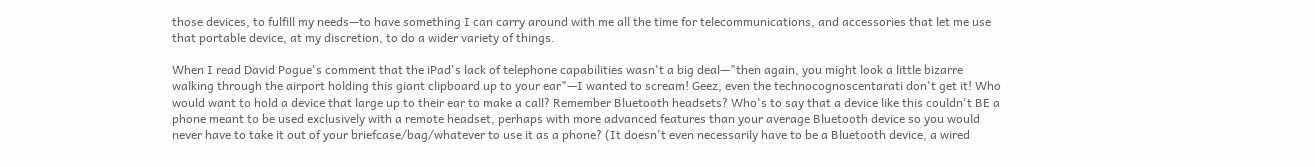those devices, to fulfill my needs—to have something I can carry around with me all the time for telecommunications, and accessories that let me use that portable device, at my discretion, to do a wider variety of things.

When I read David Pogue's comment that the iPad's lack of telephone capabilities wasn't a big deal—"then again, you might look a little bizarre walking through the airport holding this giant clipboard up to your ear"—I wanted to scream! Geez, even the technocognoscentarati don't get it! Who would want to hold a device that large up to their ear to make a call? Remember Bluetooth headsets? Who's to say that a device like this couldn't BE a phone meant to be used exclusively with a remote headset, perhaps with more advanced features than your average Bluetooth device so you would never have to take it out of your briefcase/bag/whatever to use it as a phone? (It doesn't even necessarily have to be a Bluetooth device, a wired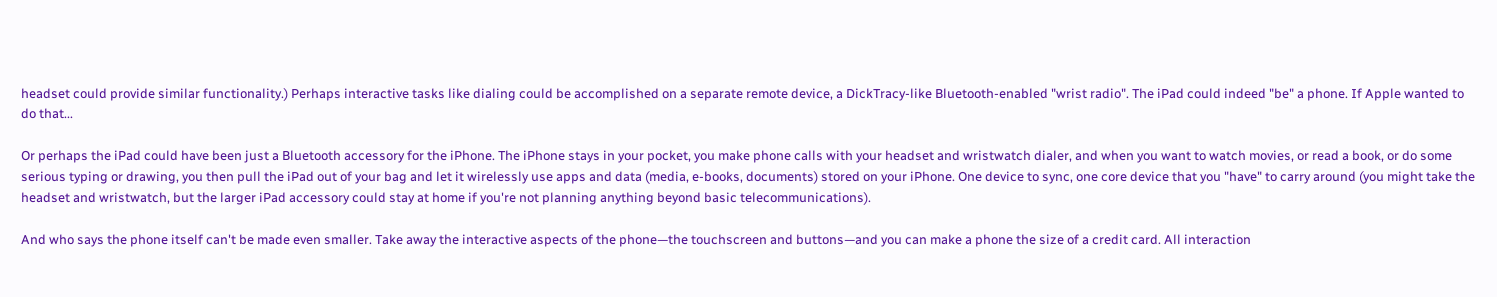headset could provide similar functionality.) Perhaps interactive tasks like dialing could be accomplished on a separate remote device, a DickTracy-like Bluetooth-enabled "wrist radio". The iPad could indeed "be" a phone. If Apple wanted to do that...

Or perhaps the iPad could have been just a Bluetooth accessory for the iPhone. The iPhone stays in your pocket, you make phone calls with your headset and wristwatch dialer, and when you want to watch movies, or read a book, or do some serious typing or drawing, you then pull the iPad out of your bag and let it wirelessly use apps and data (media, e-books, documents) stored on your iPhone. One device to sync, one core device that you "have" to carry around (you might take the headset and wristwatch, but the larger iPad accessory could stay at home if you're not planning anything beyond basic telecommunications).

And who says the phone itself can't be made even smaller. Take away the interactive aspects of the phone—the touchscreen and buttons—and you can make a phone the size of a credit card. All interaction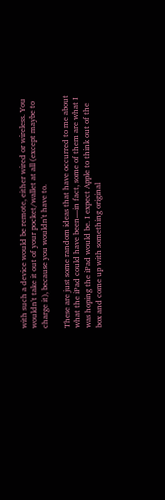with such a device would be remote, either wired or wireless. You wouldn't take it out of your pocket/wallet at all (except maybe to charge it), because you wouldn't have to.

These are just some random ideas that have occurred to me about what the iPad could have been—in fact, some of them are what I was hoping the iPad would be. I expect Apple to think out of the box and come up with something original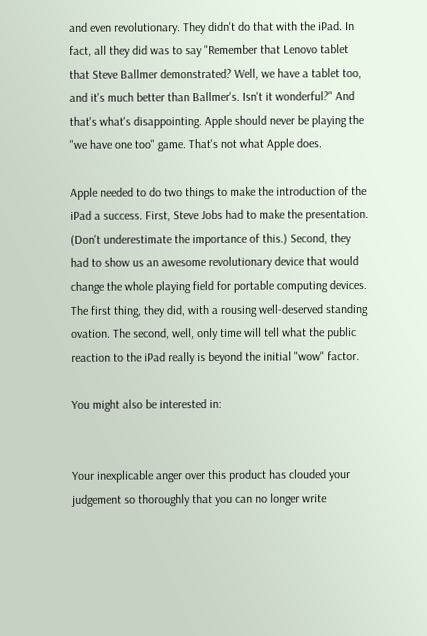and even revolutionary. They didn't do that with the iPad. In fact, all they did was to say "Remember that Lenovo tablet that Steve Ballmer demonstrated? Well, we have a tablet too, and it's much better than Ballmer's. Isn't it wonderful?" And that's what's disappointing. Apple should never be playing the "we have one too" game. That's not what Apple does.

Apple needed to do two things to make the introduction of the iPad a success. First, Steve Jobs had to make the presentation. (Don't underestimate the importance of this.) Second, they had to show us an awesome revolutionary device that would change the whole playing field for portable computing devices. The first thing, they did, with a rousing well-deserved standing ovation. The second, well, only time will tell what the public reaction to the iPad really is beyond the initial "wow" factor.

You might also be interested in:


Your inexplicable anger over this product has clouded your judgement so thoroughly that you can no longer write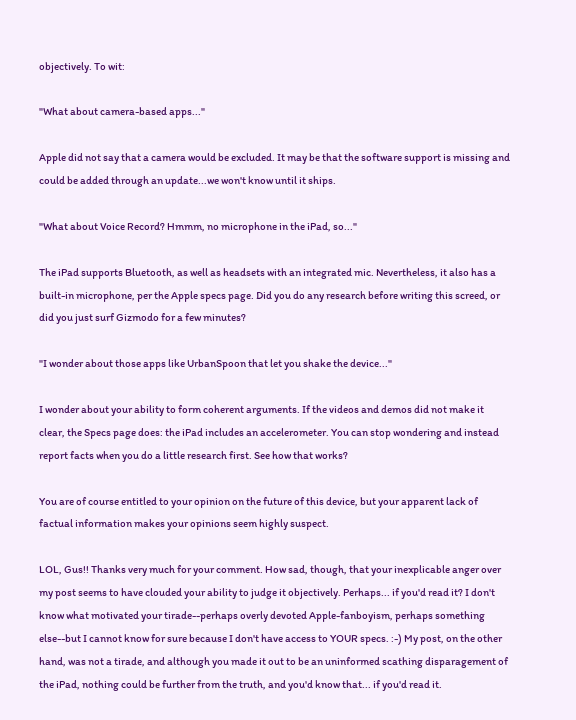objectively. To wit:

"What about camera-based apps..."

Apple did not say that a camera would be excluded. It may be that the software support is missing and could be added through an update...we won't know until it ships.

"What about Voice Record? Hmmm, no microphone in the iPad, so..."

The iPad supports Bluetooth, as well as headsets with an integrated mic. Nevertheless, it also has a built-in microphone, per the Apple specs page. Did you do any research before writing this screed, or did you just surf Gizmodo for a few minutes?

"I wonder about those apps like UrbanSpoon that let you shake the device..."

I wonder about your ability to form coherent arguments. If the videos and demos did not make it clear, the Specs page does: the iPad includes an accelerometer. You can stop wondering and instead report facts when you do a little research first. See how that works?

You are of course entitled to your opinion on the future of this device, but your apparent lack of factual information makes your opinions seem highly suspect.

LOL, Gus!! Thanks very much for your comment. How sad, though, that your inexplicable anger over my post seems to have clouded your ability to judge it objectively. Perhaps... if you'd read it? I don't know what motivated your tirade--perhaps overly devoted Apple-fanboyism, perhaps something else--but I cannot know for sure because I don't have access to YOUR specs. :-) My post, on the other hand, was not a tirade, and although you made it out to be an uninformed scathing disparagement of the iPad, nothing could be further from the truth, and you'd know that... if you'd read it.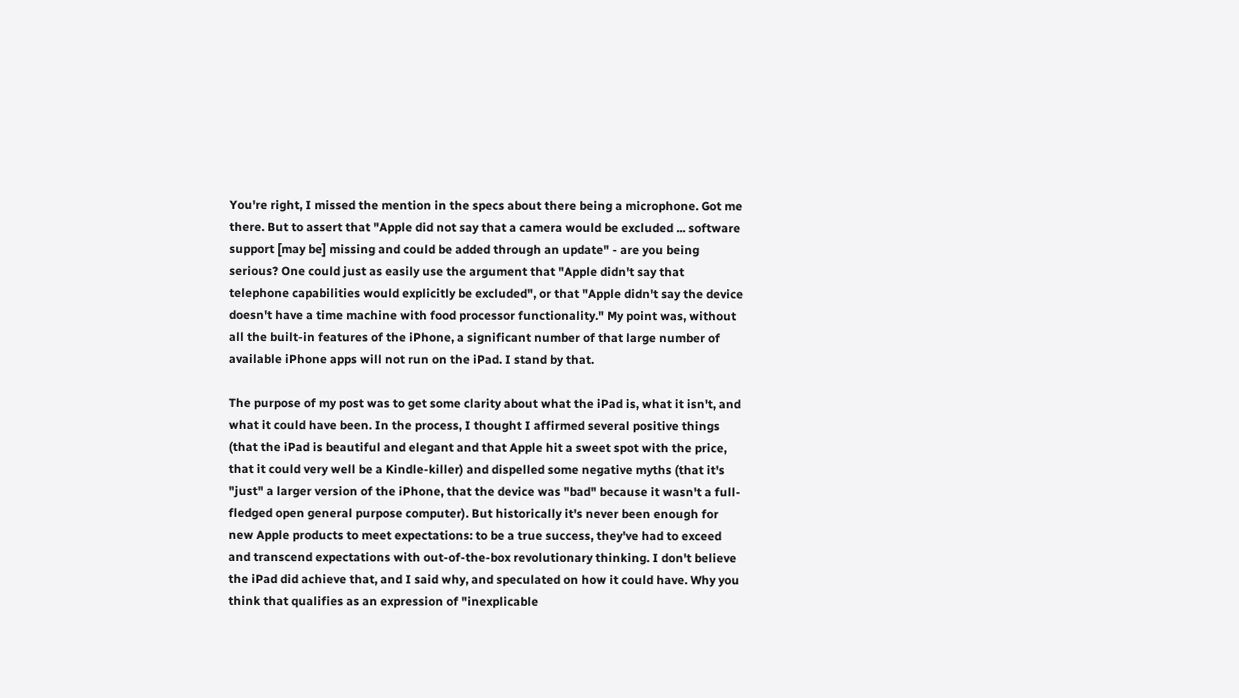You're right, I missed the mention in the specs about there being a microphone. Got me there. But to assert that "Apple did not say that a camera would be excluded ... software support [may be] missing and could be added through an update" - are you being serious? One could just as easily use the argument that "Apple didn't say that telephone capabilities would explicitly be excluded", or that "Apple didn't say the device doesn't have a time machine with food processor functionality." My point was, without all the built-in features of the iPhone, a significant number of that large number of available iPhone apps will not run on the iPad. I stand by that.

The purpose of my post was to get some clarity about what the iPad is, what it isn't, and what it could have been. In the process, I thought I affirmed several positive things (that the iPad is beautiful and elegant and that Apple hit a sweet spot with the price, that it could very well be a Kindle-killer) and dispelled some negative myths (that it's "just" a larger version of the iPhone, that the device was "bad" because it wasn't a full-fledged open general purpose computer). But historically it's never been enough for new Apple products to meet expectations: to be a true success, they've had to exceed and transcend expectations with out-of-the-box revolutionary thinking. I don't believe the iPad did achieve that, and I said why, and speculated on how it could have. Why you think that qualifies as an expression of "inexplicable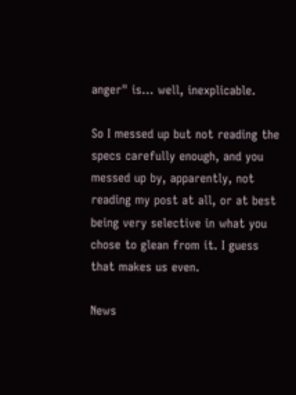anger" is... well, inexplicable.

So I messed up but not reading the specs carefully enough, and you messed up by, apparently, not reading my post at all, or at best being very selective in what you chose to glean from it. I guess that makes us even.

News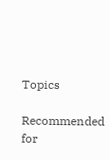Topics

Recommended for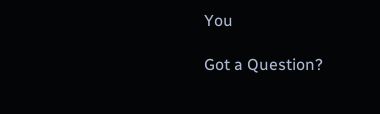You

Got a Question?